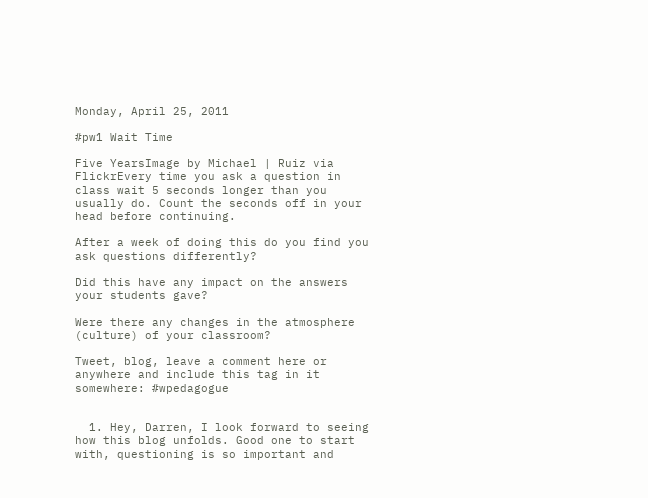Monday, April 25, 2011

#pw1 Wait Time

Five YearsImage by Michael | Ruiz via FlickrEvery time you ask a question in class wait 5 seconds longer than you usually do. Count the seconds off in your head before continuing.

After a week of doing this do you find you ask questions differently?

Did this have any impact on the answers your students gave?

Were there any changes in the atmosphere (culture) of your classroom?

Tweet, blog, leave a comment here or anywhere and include this tag in it somewhere: #wpedagogue


  1. Hey, Darren, I look forward to seeing how this blog unfolds. Good one to start with, questioning is so important and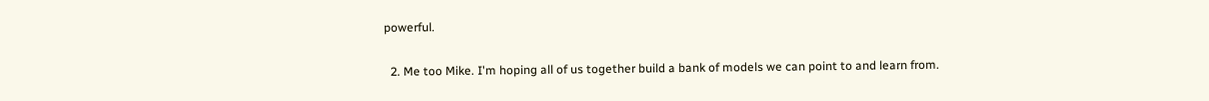powerful.

  2. Me too Mike. I'm hoping all of us together build a bank of models we can point to and learn from.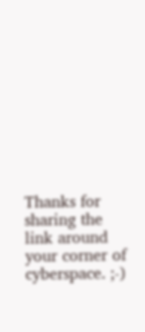Thanks for sharing the link around your corner of cyberspace. ;-)